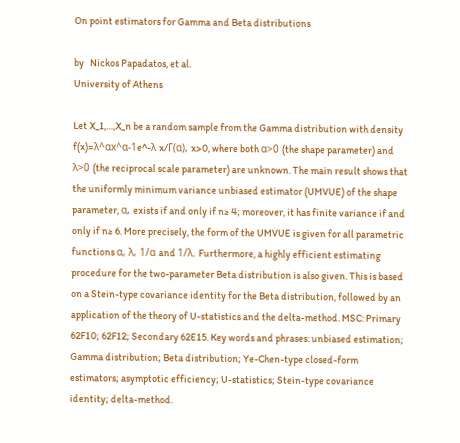On point estimators for Gamma and Beta distributions

by   Nickos Papadatos, et al.
University of Athens

Let X_1,…,X_n be a random sample from the Gamma distribution with density f(x)=λ^αx^α-1e^-λ x/Γ(α), x>0, where both α>0 (the shape parameter) and λ>0 (the reciprocal scale parameter) are unknown. The main result shows that the uniformly minimum variance unbiased estimator (UMVUE) of the shape parameter, α, exists if and only if n≥ 4; moreover, it has finite variance if and only if n≥ 6. More precisely, the form of the UMVUE is given for all parametric functions α, λ, 1/α and 1/λ. Furthermore, a highly efficient estimating procedure for the two-parameter Beta distribution is also given. This is based on a Stein-type covariance identity for the Beta distribution, followed by an application of the theory of U-statistics and the delta-method. MSC: Primary 62F10; 62F12; Secondary 62E15. Key words and phrases: unbiased estimation; Gamma distribution; Beta distribution; Ye-Chen-type closed-form estimators; asymptotic efficiency; U-statistics; Stein-type covariance identity; delta-method.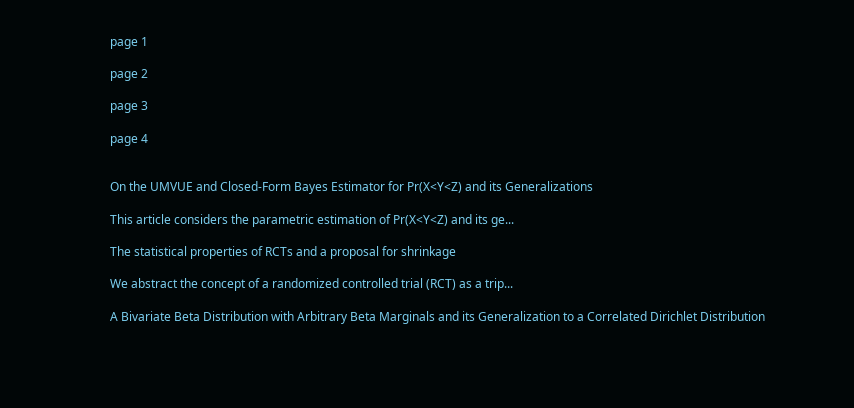page 1

page 2

page 3

page 4


On the UMVUE and Closed-Form Bayes Estimator for Pr(X<Y<Z) and its Generalizations

This article considers the parametric estimation of Pr(X<Y<Z) and its ge...

The statistical properties of RCTs and a proposal for shrinkage

We abstract the concept of a randomized controlled trial (RCT) as a trip...

A Bivariate Beta Distribution with Arbitrary Beta Marginals and its Generalization to a Correlated Dirichlet Distribution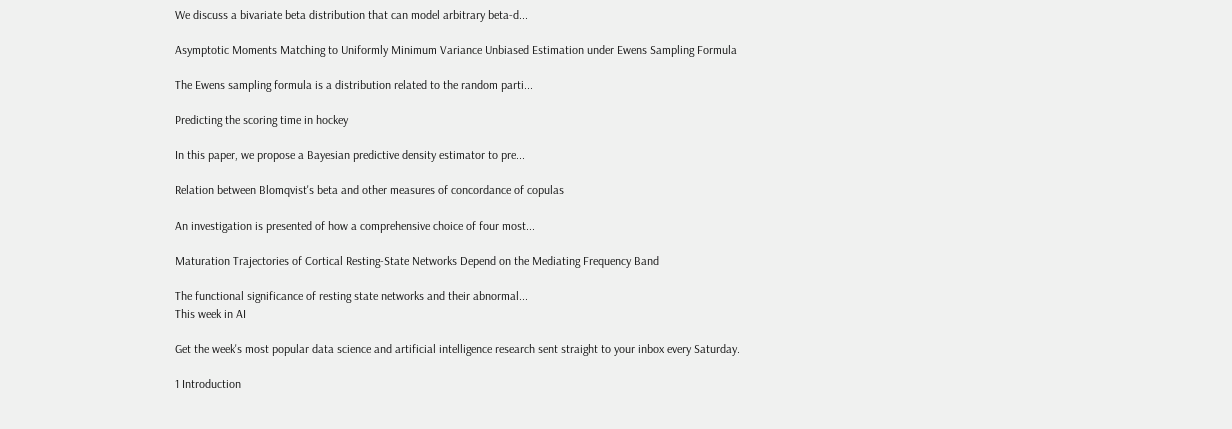We discuss a bivariate beta distribution that can model arbitrary beta-d...

Asymptotic Moments Matching to Uniformly Minimum Variance Unbiased Estimation under Ewens Sampling Formula

The Ewens sampling formula is a distribution related to the random parti...

Predicting the scoring time in hockey

In this paper, we propose a Bayesian predictive density estimator to pre...

Relation between Blomqvist's beta and other measures of concordance of copulas

An investigation is presented of how a comprehensive choice of four most...

Maturation Trajectories of Cortical Resting-State Networks Depend on the Mediating Frequency Band

The functional significance of resting state networks and their abnormal...
This week in AI

Get the week's most popular data science and artificial intelligence research sent straight to your inbox every Saturday.

1 Introduction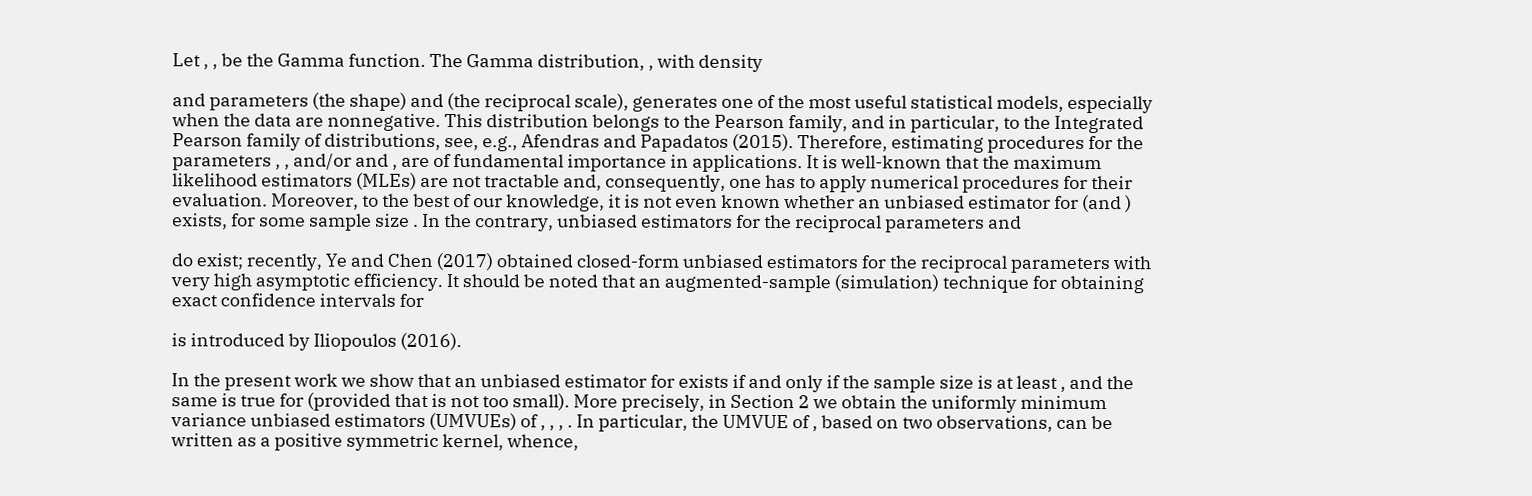Let , , be the Gamma function. The Gamma distribution, , with density

and parameters (the shape) and (the reciprocal scale), generates one of the most useful statistical models, especially when the data are nonnegative. This distribution belongs to the Pearson family, and in particular, to the Integrated Pearson family of distributions, see, e.g., Afendras and Papadatos (2015). Therefore, estimating procedures for the parameters , , and/or and , are of fundamental importance in applications. It is well-known that the maximum likelihood estimators (MLEs) are not tractable and, consequently, one has to apply numerical procedures for their evaluation. Moreover, to the best of our knowledge, it is not even known whether an unbiased estimator for (and ) exists, for some sample size . In the contrary, unbiased estimators for the reciprocal parameters and

do exist; recently, Ye and Chen (2017) obtained closed-form unbiased estimators for the reciprocal parameters with very high asymptotic efficiency. It should be noted that an augmented-sample (simulation) technique for obtaining exact confidence intervals for

is introduced by Iliopoulos (2016).

In the present work we show that an unbiased estimator for exists if and only if the sample size is at least , and the same is true for (provided that is not too small). More precisely, in Section 2 we obtain the uniformly minimum variance unbiased estimators (UMVUEs) of , , , . In particular, the UMVUE of , based on two observations, can be written as a positive symmetric kernel, whence,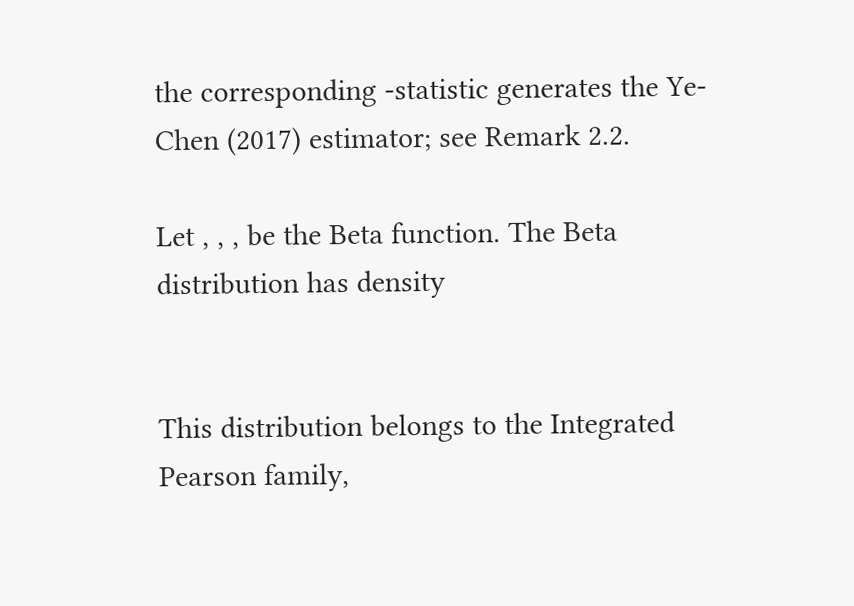the corresponding -statistic generates the Ye-Chen (2017) estimator; see Remark 2.2.

Let , , , be the Beta function. The Beta distribution has density


This distribution belongs to the Integrated Pearson family,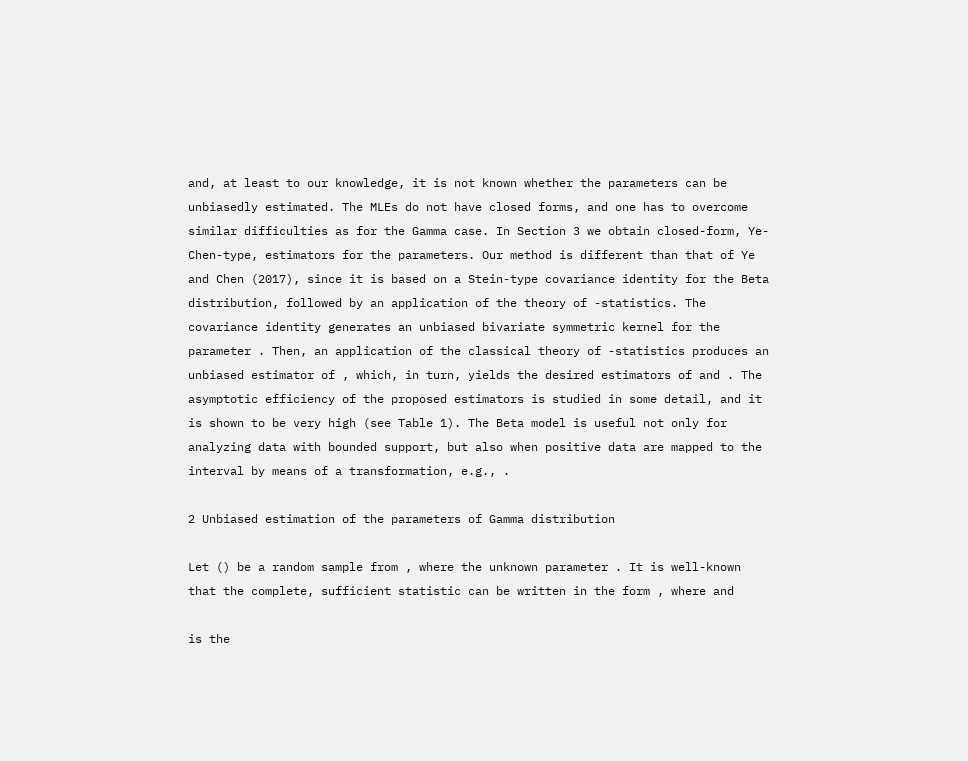and, at least to our knowledge, it is not known whether the parameters can be unbiasedly estimated. The MLEs do not have closed forms, and one has to overcome similar difficulties as for the Gamma case. In Section 3 we obtain closed-form, Ye-Chen-type, estimators for the parameters. Our method is different than that of Ye and Chen (2017), since it is based on a Stein-type covariance identity for the Beta distribution, followed by an application of the theory of -statistics. The covariance identity generates an unbiased bivariate symmetric kernel for the parameter . Then, an application of the classical theory of -statistics produces an unbiased estimator of , which, in turn, yields the desired estimators of and . The asymptotic efficiency of the proposed estimators is studied in some detail, and it is shown to be very high (see Table 1). The Beta model is useful not only for analyzing data with bounded support, but also when positive data are mapped to the interval by means of a transformation, e.g., .

2 Unbiased estimation of the parameters of Gamma distribution

Let () be a random sample from , where the unknown parameter . It is well-known that the complete, sufficient statistic can be written in the form , where and

is the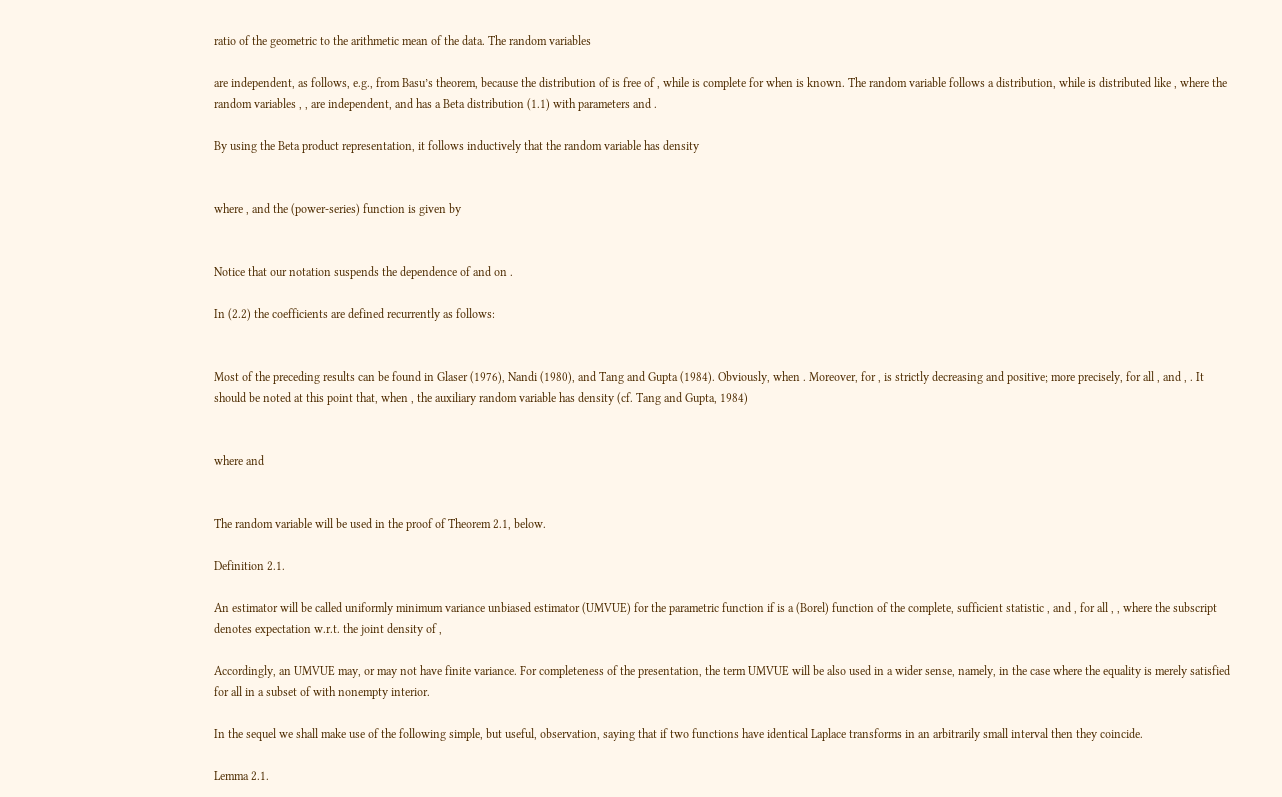ratio of the geometric to the arithmetic mean of the data. The random variables

are independent, as follows, e.g., from Basu’s theorem, because the distribution of is free of , while is complete for when is known. The random variable follows a distribution, while is distributed like , where the random variables , , are independent, and has a Beta distribution (1.1) with parameters and .

By using the Beta product representation, it follows inductively that the random variable has density


where , and the (power-series) function is given by


Notice that our notation suspends the dependence of and on .

In (2.2) the coefficients are defined recurrently as follows:


Most of the preceding results can be found in Glaser (1976), Nandi (1980), and Tang and Gupta (1984). Obviously, when . Moreover, for , is strictly decreasing and positive; more precisely, for all , and , . It should be noted at this point that, when , the auxiliary random variable has density (cf. Tang and Gupta, 1984)


where and


The random variable will be used in the proof of Theorem 2.1, below.

Definition 2.1.

An estimator will be called uniformly minimum variance unbiased estimator (UMVUE) for the parametric function if is a (Borel) function of the complete, sufficient statistic , and , for all , , where the subscript denotes expectation w.r.t. the joint density of ,

Accordingly, an UMVUE may, or may not have finite variance. For completeness of the presentation, the term UMVUE will be also used in a wider sense, namely, in the case where the equality is merely satisfied for all in a subset of with nonempty interior.

In the sequel we shall make use of the following simple, but useful, observation, saying that if two functions have identical Laplace transforms in an arbitrarily small interval then they coincide.

Lemma 2.1.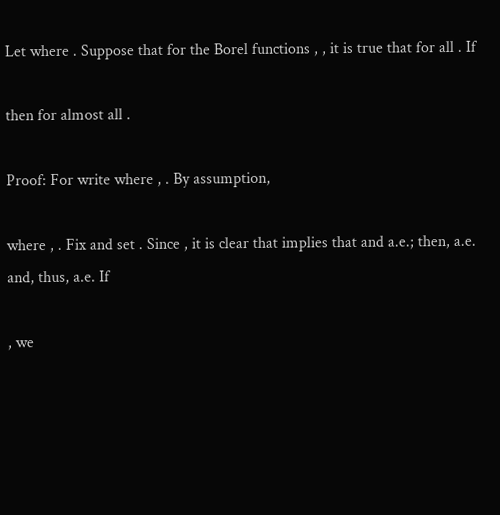Let where . Suppose that for the Borel functions , , it is true that for all . If

then for almost all .

Proof: For write where , . By assumption,

where , . Fix and set . Since , it is clear that implies that and a.e.; then, a.e. and, thus, a.e. If

, we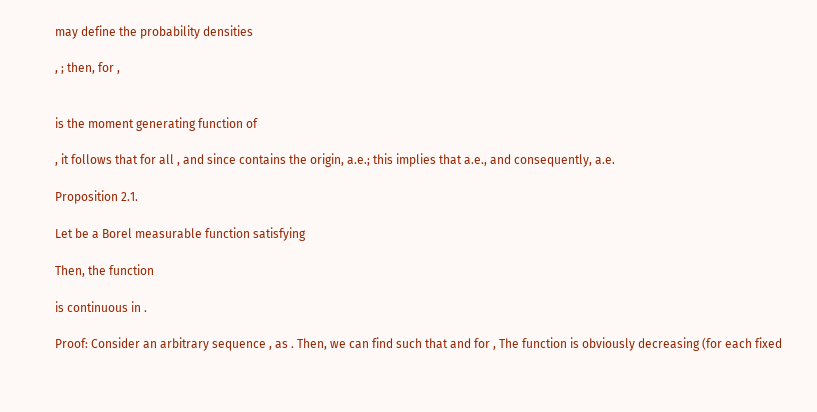may define the probability densities

, ; then, for ,


is the moment generating function of

, it follows that for all , and since contains the origin, a.e.; this implies that a.e., and consequently, a.e.

Proposition 2.1.

Let be a Borel measurable function satisfying

Then, the function

is continuous in .

Proof: Consider an arbitrary sequence , as . Then, we can find such that and for , The function is obviously decreasing (for each fixed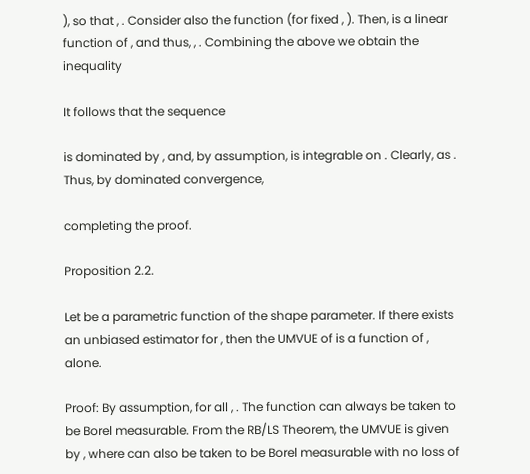), so that , . Consider also the function (for fixed , ). Then, is a linear function of , and thus, , . Combining the above we obtain the inequality

It follows that the sequence

is dominated by , and, by assumption, is integrable on . Clearly, as . Thus, by dominated convergence,

completing the proof.

Proposition 2.2.

Let be a parametric function of the shape parameter. If there exists an unbiased estimator for , then the UMVUE of is a function of , alone.

Proof: By assumption, for all , . The function can always be taken to be Borel measurable. From the RB/LS Theorem, the UMVUE is given by , where can also be taken to be Borel measurable with no loss of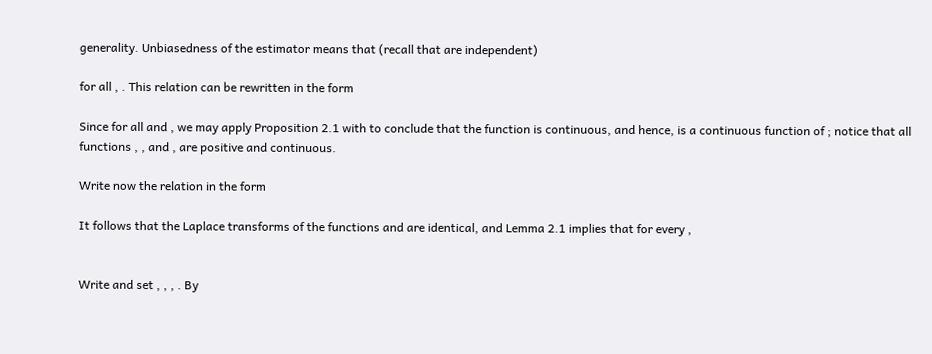generality. Unbiasedness of the estimator means that (recall that are independent)

for all , . This relation can be rewritten in the form

Since for all and , we may apply Proposition 2.1 with to conclude that the function is continuous, and hence, is a continuous function of ; notice that all functions , , and , are positive and continuous.

Write now the relation in the form

It follows that the Laplace transforms of the functions and are identical, and Lemma 2.1 implies that for every ,


Write and set , , , . By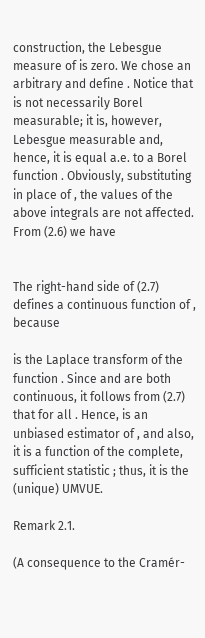construction, the Lebesgue measure of is zero. We chose an arbitrary and define . Notice that is not necessarily Borel measurable; it is, however, Lebesgue measurable and, hence, it is equal a.e. to a Borel function . Obviously, substituting in place of , the values of the above integrals are not affected. From (2.6) we have


The right-hand side of (2.7) defines a continuous function of , because

is the Laplace transform of the function . Since and are both continuous, it follows from (2.7) that for all . Hence, is an unbiased estimator of , and also, it is a function of the complete, sufficient statistic ; thus, it is the (unique) UMVUE.

Remark 2.1.

(A consequence to the Cramér-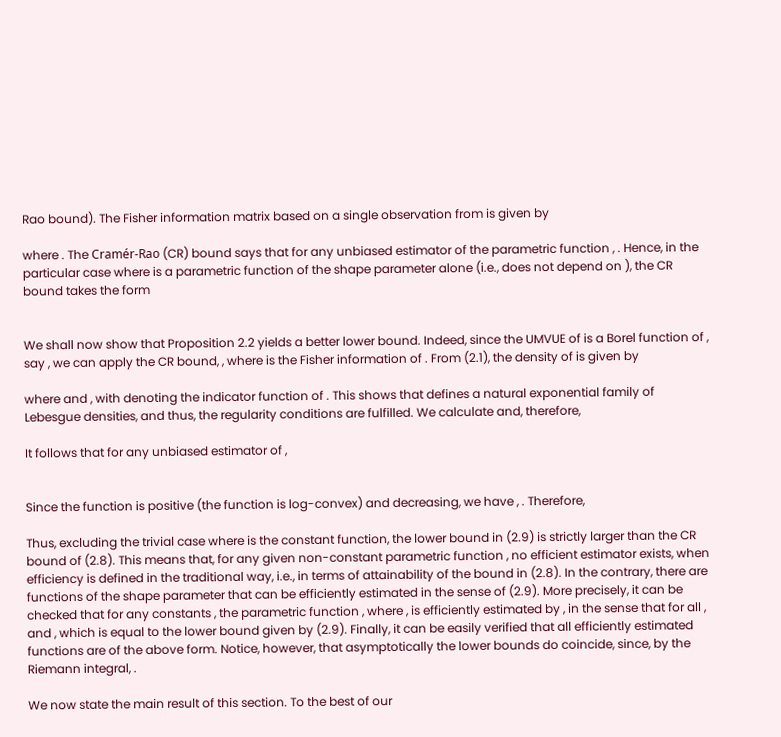Rao bound). The Fisher information matrix based on a single observation from is given by

where . The Cramér-Rao (CR) bound says that for any unbiased estimator of the parametric function , . Hence, in the particular case where is a parametric function of the shape parameter alone (i.e., does not depend on ), the CR bound takes the form


We shall now show that Proposition 2.2 yields a better lower bound. Indeed, since the UMVUE of is a Borel function of , say , we can apply the CR bound, , where is the Fisher information of . From (2.1), the density of is given by

where and , with denoting the indicator function of . This shows that defines a natural exponential family of Lebesgue densities, and thus, the regularity conditions are fulfilled. We calculate and, therefore,

It follows that for any unbiased estimator of ,


Since the function is positive (the function is log-convex) and decreasing, we have , . Therefore,

Thus, excluding the trivial case where is the constant function, the lower bound in (2.9) is strictly larger than the CR bound of (2.8). This means that, for any given non-constant parametric function , no efficient estimator exists, when efficiency is defined in the traditional way, i.e., in terms of attainability of the bound in (2.8). In the contrary, there are functions of the shape parameter that can be efficiently estimated in the sense of (2.9). More precisely, it can be checked that for any constants , the parametric function , where , is efficiently estimated by , in the sense that for all , and , which is equal to the lower bound given by (2.9). Finally, it can be easily verified that all efficiently estimated functions are of the above form. Notice, however, that asymptotically the lower bounds do coincide, since, by the Riemann integral, .

We now state the main result of this section. To the best of our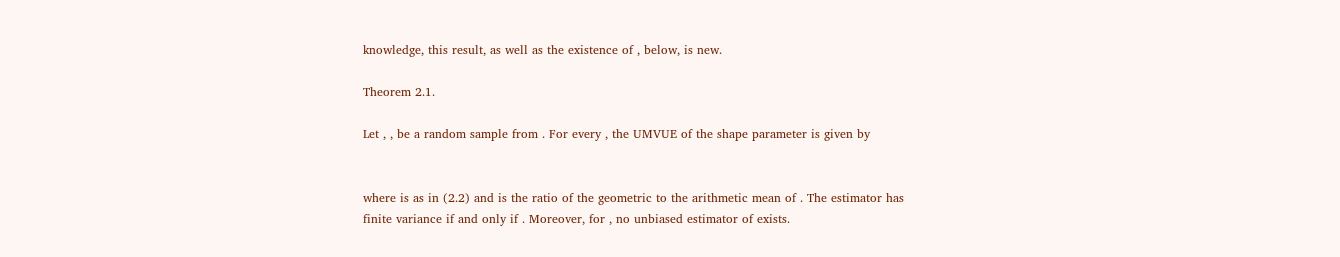knowledge, this result, as well as the existence of , below, is new.

Theorem 2.1.

Let , , be a random sample from . For every , the UMVUE of the shape parameter is given by


where is as in (2.2) and is the ratio of the geometric to the arithmetic mean of . The estimator has finite variance if and only if . Moreover, for , no unbiased estimator of exists.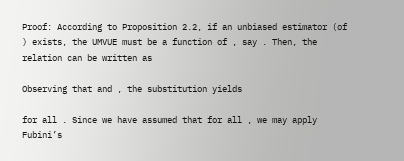Proof: According to Proposition 2.2, if an unbiased estimator (of ) exists, the UMVUE must be a function of , say . Then, the relation can be written as

Observing that and , the substitution yields

for all . Since we have assumed that for all , we may apply Fubini’s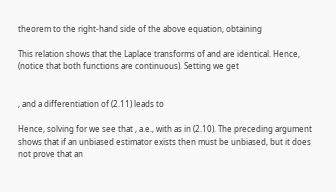theorem to the right-hand side of the above equation, obtaining

This relation shows that the Laplace transforms of and are identical. Hence, (notice that both functions are continuous). Setting we get


, and a differentiation of (2.11) leads to

Hence, solving for we see that , a.e., with as in (2.10). The preceding argument shows that if an unbiased estimator exists then must be unbiased, but it does not prove that an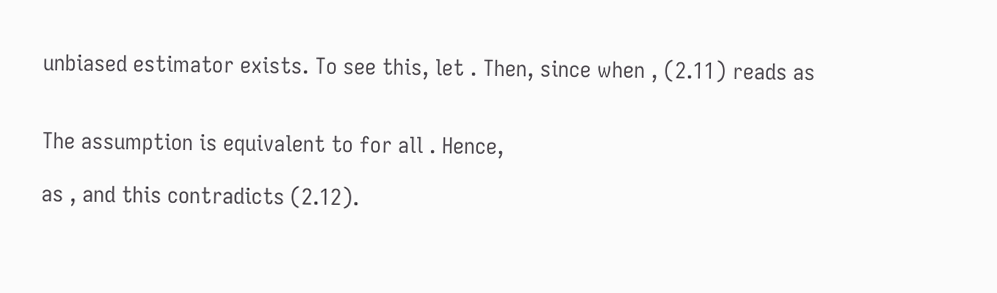unbiased estimator exists. To see this, let . Then, since when , (2.11) reads as


The assumption is equivalent to for all . Hence,

as , and this contradicts (2.12).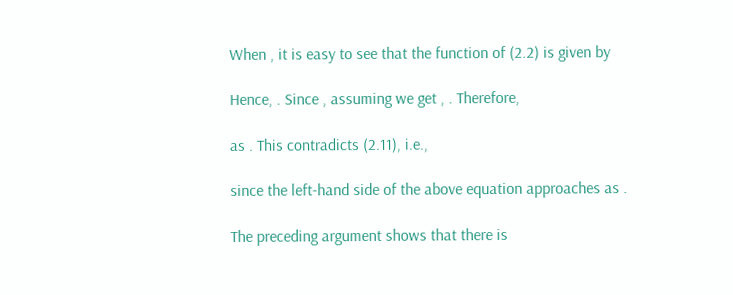When , it is easy to see that the function of (2.2) is given by

Hence, . Since , assuming we get , . Therefore,

as . This contradicts (2.11), i.e.,

since the left-hand side of the above equation approaches as .

The preceding argument shows that there is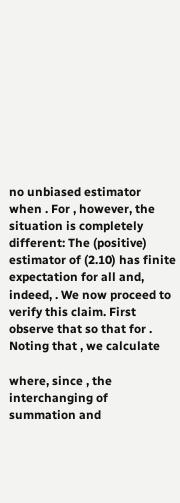no unbiased estimator when . For , however, the situation is completely different: The (positive) estimator of (2.10) has finite expectation for all and, indeed, . We now proceed to verify this claim. First observe that so that for . Noting that , we calculate

where, since , the interchanging of summation and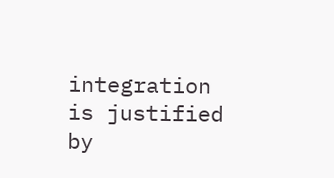integration is justified by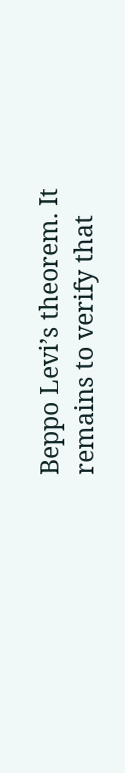Beppo Levi’s theorem. It remains to verify that